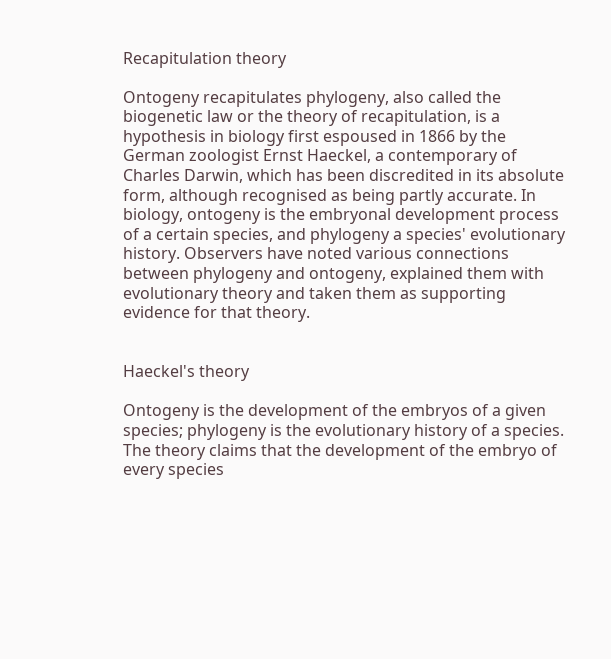Recapitulation theory

Ontogeny recapitulates phylogeny, also called the biogenetic law or the theory of recapitulation, is a hypothesis in biology first espoused in 1866 by the German zoologist Ernst Haeckel, a contemporary of Charles Darwin, which has been discredited in its absolute form, although recognised as being partly accurate. In biology, ontogeny is the embryonal development process of a certain species, and phylogeny a species' evolutionary history. Observers have noted various connections between phylogeny and ontogeny, explained them with evolutionary theory and taken them as supporting evidence for that theory.


Haeckel's theory

Ontogeny is the development of the embryos of a given species; phylogeny is the evolutionary history of a species. The theory claims that the development of the embryo of every species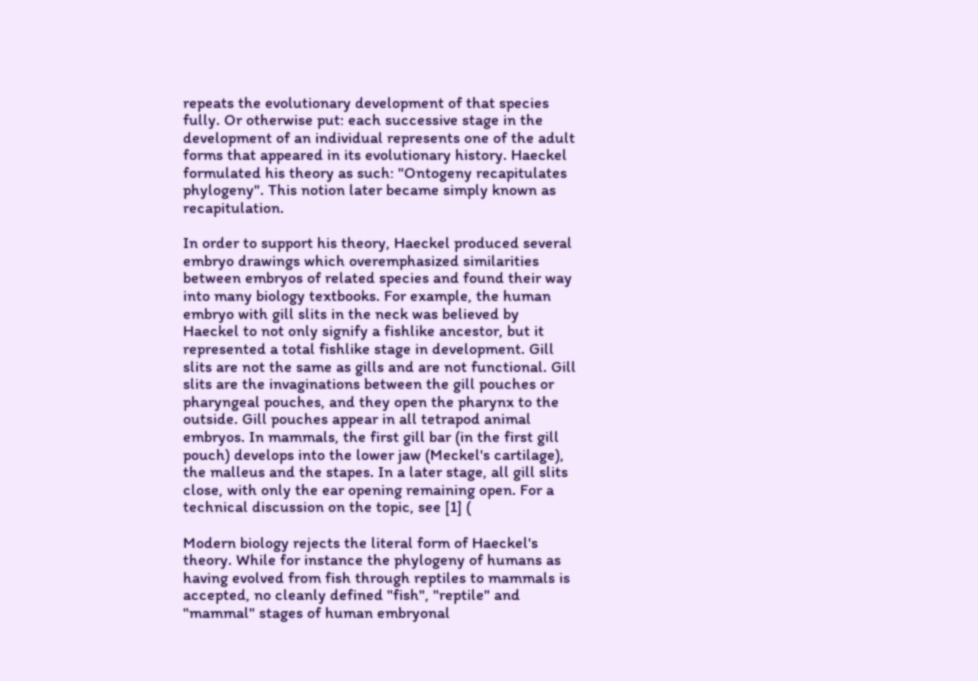repeats the evolutionary development of that species fully. Or otherwise put: each successive stage in the development of an individual represents one of the adult forms that appeared in its evolutionary history. Haeckel formulated his theory as such: "Ontogeny recapitulates phylogeny". This notion later became simply known as recapitulation.

In order to support his theory, Haeckel produced several embryo drawings which overemphasized similarities between embryos of related species and found their way into many biology textbooks. For example, the human embryo with gill slits in the neck was believed by Haeckel to not only signify a fishlike ancestor, but it represented a total fishlike stage in development. Gill slits are not the same as gills and are not functional. Gill slits are the invaginations between the gill pouches or pharyngeal pouches, and they open the pharynx to the outside. Gill pouches appear in all tetrapod animal embryos. In mammals, the first gill bar (in the first gill pouch) develops into the lower jaw (Meckel's cartilage), the malleus and the stapes. In a later stage, all gill slits close, with only the ear opening remaining open. For a technical discussion on the topic, see [1] (

Modern biology rejects the literal form of Haeckel's theory. While for instance the phylogeny of humans as having evolved from fish through reptiles to mammals is accepted, no cleanly defined "fish", "reptile" and "mammal" stages of human embryonal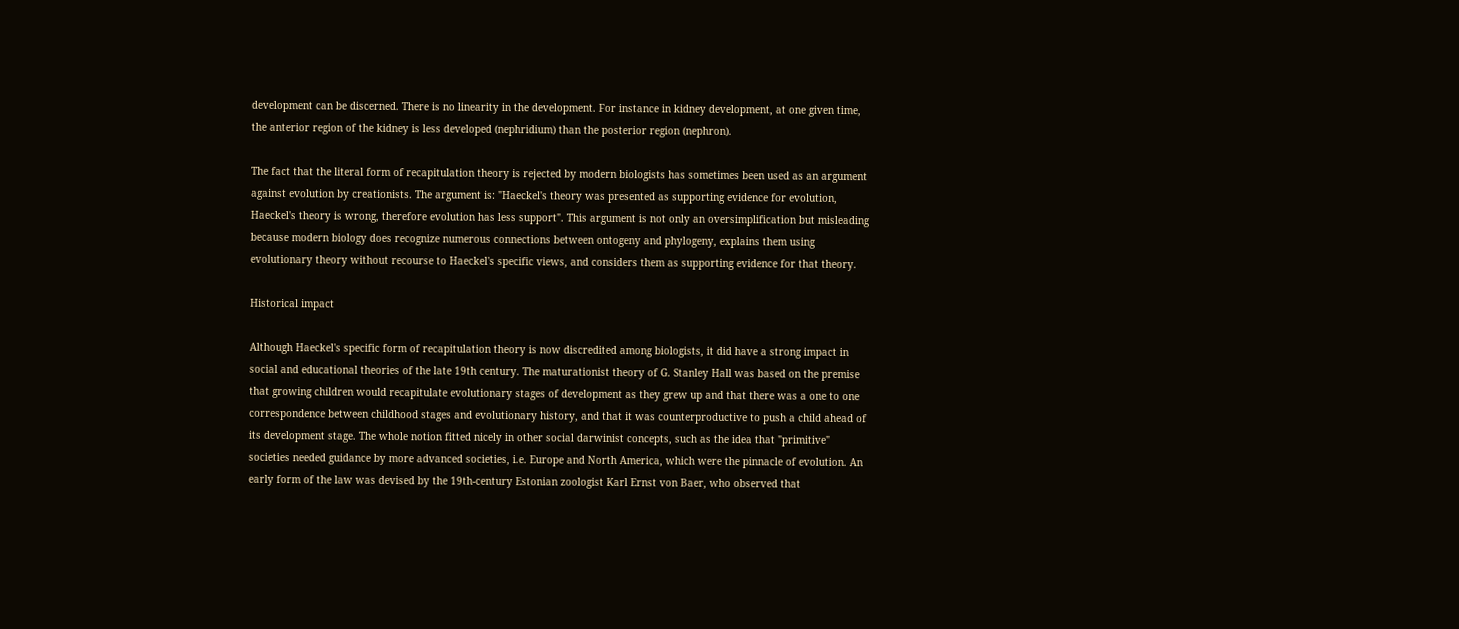development can be discerned. There is no linearity in the development. For instance in kidney development, at one given time, the anterior region of the kidney is less developed (nephridium) than the posterior region (nephron).

The fact that the literal form of recapitulation theory is rejected by modern biologists has sometimes been used as an argument against evolution by creationists. The argument is: "Haeckel's theory was presented as supporting evidence for evolution, Haeckel's theory is wrong, therefore evolution has less support". This argument is not only an oversimplification but misleading because modern biology does recognize numerous connections between ontogeny and phylogeny, explains them using evolutionary theory without recourse to Haeckel's specific views, and considers them as supporting evidence for that theory.

Historical impact

Although Haeckel's specific form of recapitulation theory is now discredited among biologists, it did have a strong impact in social and educational theories of the late 19th century. The maturationist theory of G. Stanley Hall was based on the premise that growing children would recapitulate evolutionary stages of development as they grew up and that there was a one to one correspondence between childhood stages and evolutionary history, and that it was counterproductive to push a child ahead of its development stage. The whole notion fitted nicely in other social darwinist concepts, such as the idea that "primitive" societies needed guidance by more advanced societies, i.e. Europe and North America, which were the pinnacle of evolution. An early form of the law was devised by the 19th-century Estonian zoologist Karl Ernst von Baer, who observed that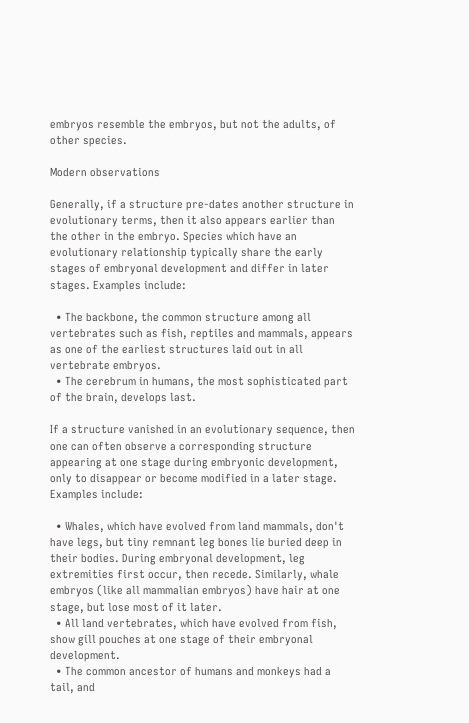embryos resemble the embryos, but not the adults, of other species.

Modern observations

Generally, if a structure pre-dates another structure in evolutionary terms, then it also appears earlier than the other in the embryo. Species which have an evolutionary relationship typically share the early stages of embryonal development and differ in later stages. Examples include:

  • The backbone, the common structure among all vertebrates such as fish, reptiles and mammals, appears as one of the earliest structures laid out in all vertebrate embryos.
  • The cerebrum in humans, the most sophisticated part of the brain, develops last.

If a structure vanished in an evolutionary sequence, then one can often observe a corresponding structure appearing at one stage during embryonic development, only to disappear or become modified in a later stage. Examples include:

  • Whales, which have evolved from land mammals, don't have legs, but tiny remnant leg bones lie buried deep in their bodies. During embryonal development, leg extremities first occur, then recede. Similarly, whale embryos (like all mammalian embryos) have hair at one stage, but lose most of it later.
  • All land vertebrates, which have evolved from fish, show gill pouches at one stage of their embryonal development.
  • The common ancestor of humans and monkeys had a tail, and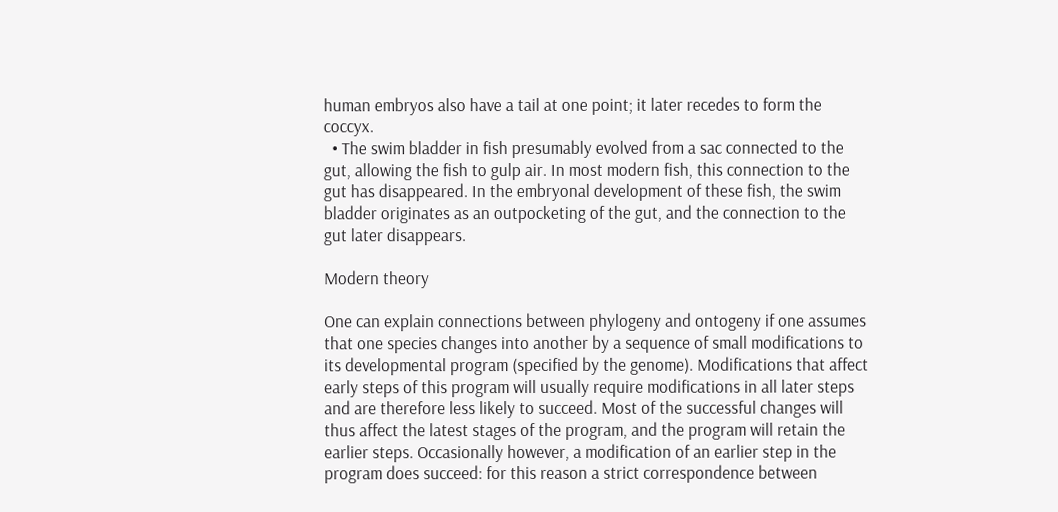human embryos also have a tail at one point; it later recedes to form the coccyx.
  • The swim bladder in fish presumably evolved from a sac connected to the gut, allowing the fish to gulp air. In most modern fish, this connection to the gut has disappeared. In the embryonal development of these fish, the swim bladder originates as an outpocketing of the gut, and the connection to the gut later disappears.

Modern theory

One can explain connections between phylogeny and ontogeny if one assumes that one species changes into another by a sequence of small modifications to its developmental program (specified by the genome). Modifications that affect early steps of this program will usually require modifications in all later steps and are therefore less likely to succeed. Most of the successful changes will thus affect the latest stages of the program, and the program will retain the earlier steps. Occasionally however, a modification of an earlier step in the program does succeed: for this reason a strict correspondence between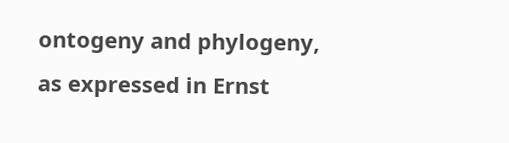ontogeny and phylogeny, as expressed in Ernst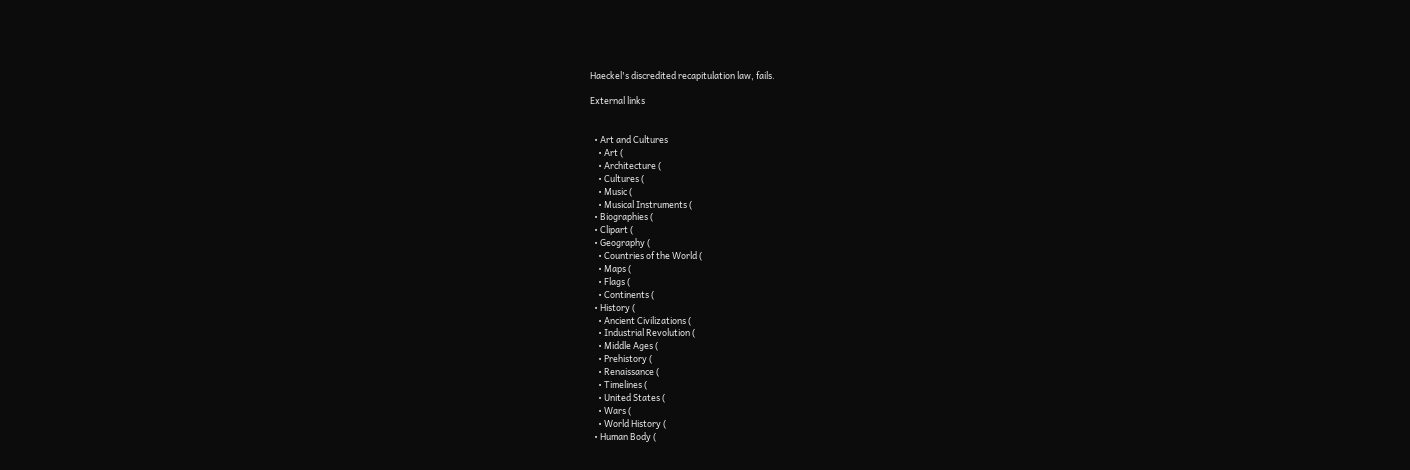Haeckel's discredited recapitulation law, fails.

External links


  • Art and Cultures
    • Art (
    • Architecture (
    • Cultures (
    • Music (
    • Musical Instruments (
  • Biographies (
  • Clipart (
  • Geography (
    • Countries of the World (
    • Maps (
    • Flags (
    • Continents (
  • History (
    • Ancient Civilizations (
    • Industrial Revolution (
    • Middle Ages (
    • Prehistory (
    • Renaissance (
    • Timelines (
    • United States (
    • Wars (
    • World History (
  • Human Body (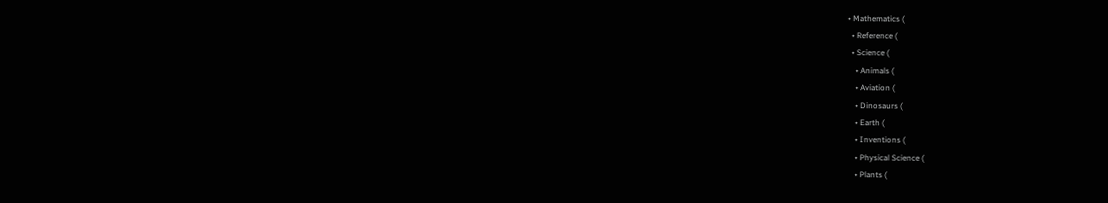• Mathematics (
  • Reference (
  • Science (
    • Animals (
    • Aviation (
    • Dinosaurs (
    • Earth (
    • Inventions (
    • Physical Science (
    • Plants (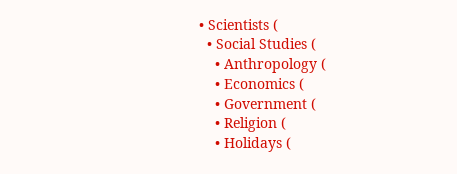• Scientists (
  • Social Studies (
    • Anthropology (
    • Economics (
    • Government (
    • Religion (
    • Holidays (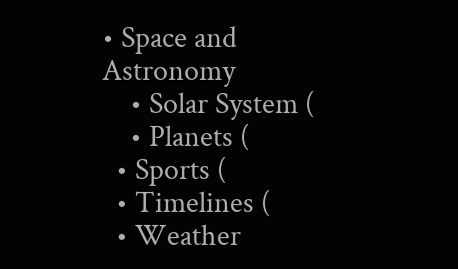• Space and Astronomy
    • Solar System (
    • Planets (
  • Sports (
  • Timelines (
  • Weather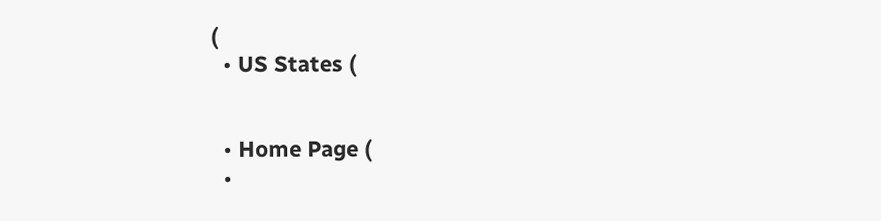(
  • US States (


  • Home Page (
  •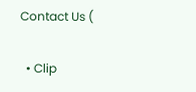Contact Us (

  • Clip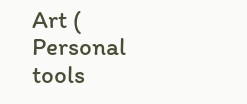Art (
Personal tools